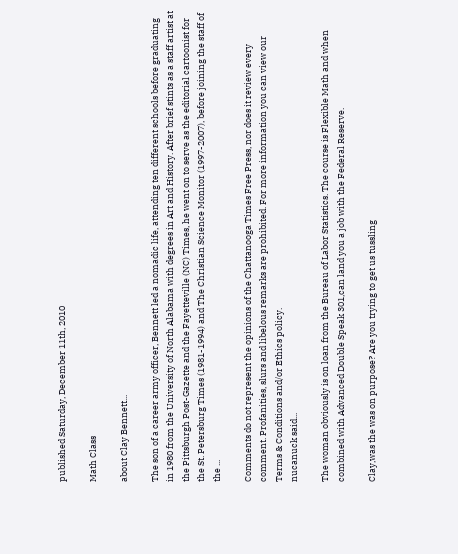published Saturday, December 11th, 2010

Math Class

about Clay Bennett...

The son of a career army officer, Bennett led a nomadic life, attending ten different schools before graduating in 1980 from the University of North Alabama with degrees in Art and History. After brief stints as a staff artist at the Pittsburgh Post-Gazette and the Fayetteville (NC) Times, he went on to serve as the editorial cartoonist for the St. Petersburg Times (1981-1994) and The Christian Science Monitor (1997-2007), before joining the staff of the ...

Comments do not represent the opinions of the Chattanooga Times Free Press, nor does it review every comment. Profanities, slurs and libelous remarks are prohibited. For more information you can view our Terms & Conditions and/or Ethics policy.
nucanuck said...

The woman obviously is on loan from the Bureau of Labor Statistics. The course is Flexible Math and when combined with Advanced Double Speak 301,can land you a job with the Federal Reserve.

Clay,was the was on purpose? Are you trying to get us tussling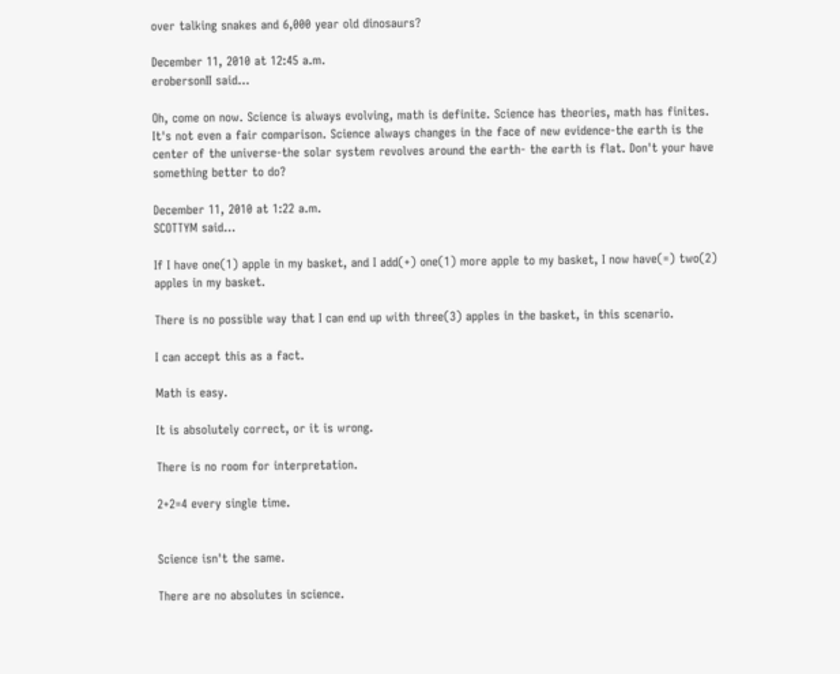over talking snakes and 6,000 year old dinosaurs?

December 11, 2010 at 12:45 a.m.
erobersonII said...

Oh, come on now. Science is always evolving, math is definite. Science has theories, math has finites. It's not even a fair comparison. Science always changes in the face of new evidence-the earth is the center of the universe-the solar system revolves around the earth- the earth is flat. Don't your have something better to do?

December 11, 2010 at 1:22 a.m.
SCOTTYM said...

If I have one(1) apple in my basket, and I add(+) one(1) more apple to my basket, I now have(=) two(2) apples in my basket.

There is no possible way that I can end up with three(3) apples in the basket, in this scenario.

I can accept this as a fact.

Math is easy.

It is absolutely correct, or it is wrong.

There is no room for interpretation.

2+2=4 every single time.


Science isn't the same.

There are no absolutes in science.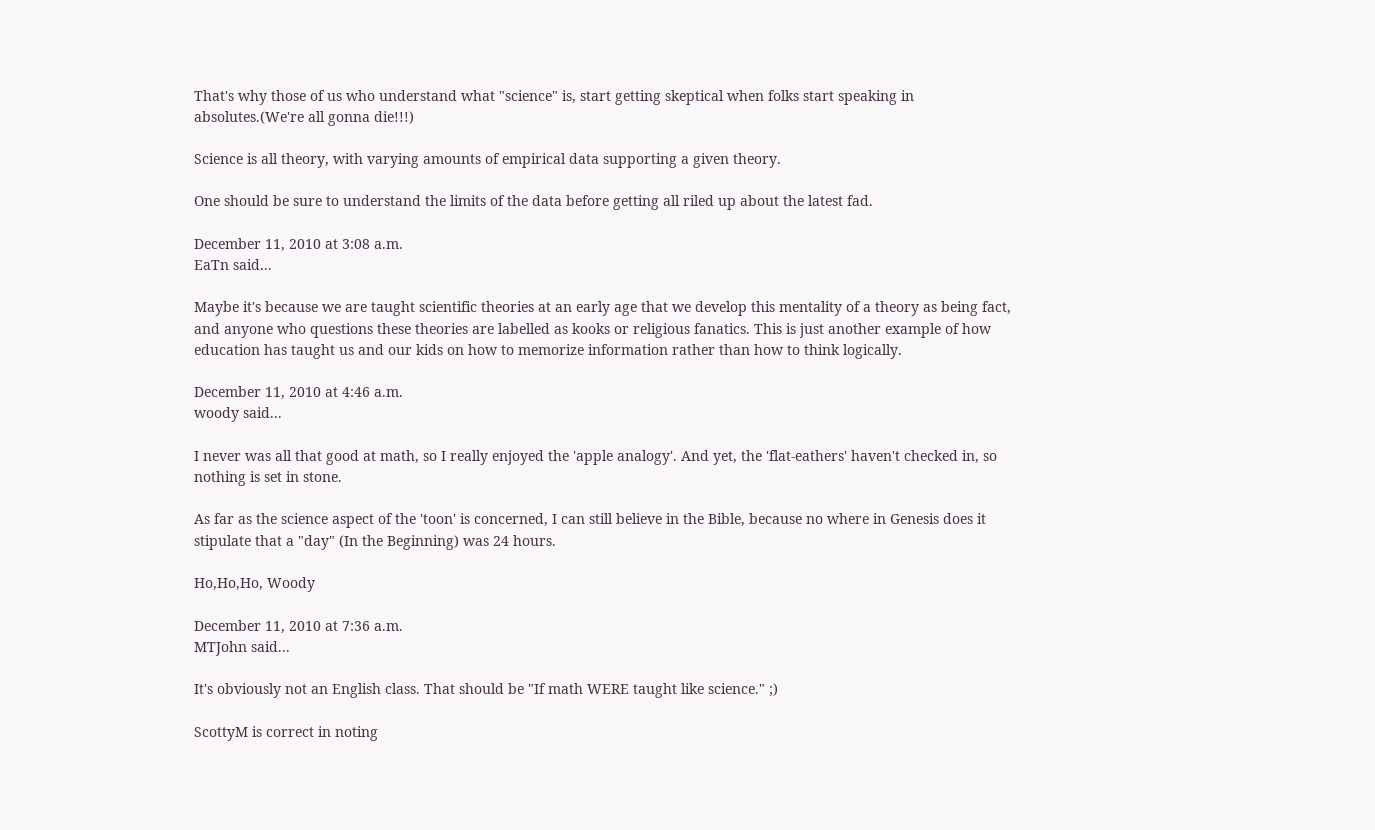That's why those of us who understand what "science" is, start getting skeptical when folks start speaking in absolutes.(We're all gonna die!!!)

Science is all theory, with varying amounts of empirical data supporting a given theory.

One should be sure to understand the limits of the data before getting all riled up about the latest fad.

December 11, 2010 at 3:08 a.m.
EaTn said...

Maybe it's because we are taught scientific theories at an early age that we develop this mentality of a theory as being fact, and anyone who questions these theories are labelled as kooks or religious fanatics. This is just another example of how education has taught us and our kids on how to memorize information rather than how to think logically.

December 11, 2010 at 4:46 a.m.
woody said...

I never was all that good at math, so I really enjoyed the 'apple analogy'. And yet, the 'flat-eathers' haven't checked in, so nothing is set in stone.

As far as the science aspect of the 'toon' is concerned, I can still believe in the Bible, because no where in Genesis does it stipulate that a "day" (In the Beginning) was 24 hours.

Ho,Ho,Ho, Woody

December 11, 2010 at 7:36 a.m.
MTJohn said...

It's obviously not an English class. That should be "If math WERE taught like science." ;)

ScottyM is correct in noting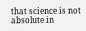that science is not absolute in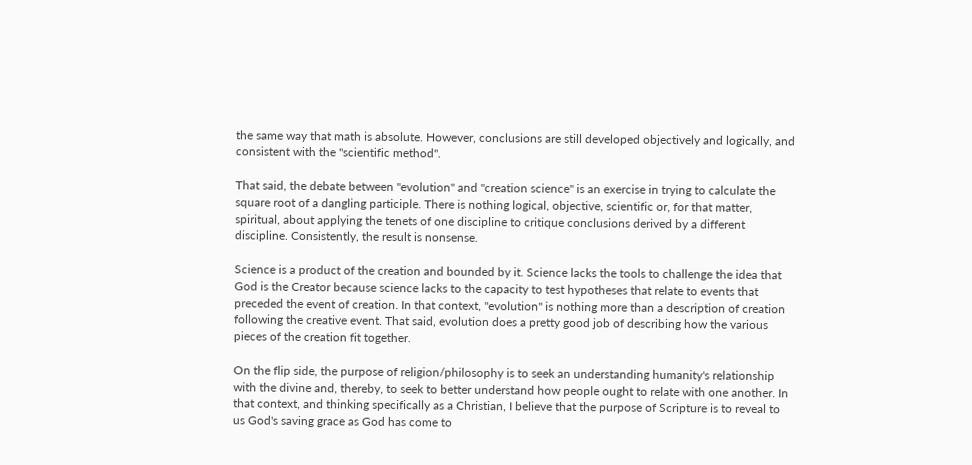the same way that math is absolute. However, conclusions are still developed objectively and logically, and consistent with the "scientific method".

That said, the debate between "evolution" and "creation science" is an exercise in trying to calculate the square root of a dangling participle. There is nothing logical, objective, scientific or, for that matter, spiritual, about applying the tenets of one discipline to critique conclusions derived by a different discipline. Consistently, the result is nonsense.

Science is a product of the creation and bounded by it. Science lacks the tools to challenge the idea that God is the Creator because science lacks to the capacity to test hypotheses that relate to events that preceded the event of creation. In that context, "evolution" is nothing more than a description of creation following the creative event. That said, evolution does a pretty good job of describing how the various pieces of the creation fit together.

On the flip side, the purpose of religion/philosophy is to seek an understanding humanity's relationship with the divine and, thereby, to seek to better understand how people ought to relate with one another. In that context, and thinking specifically as a Christian, I believe that the purpose of Scripture is to reveal to us God's saving grace as God has come to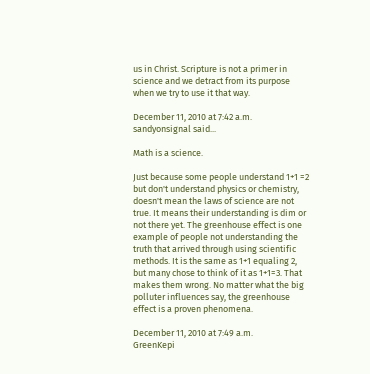us in Christ. Scripture is not a primer in science and we detract from its purpose when we try to use it that way.

December 11, 2010 at 7:42 a.m.
sandyonsignal said...

Math is a science.

Just because some people understand 1+1 =2 but don't understand physics or chemistry, doesn't mean the laws of science are not true. It means their understanding is dim or not there yet. The greenhouse effect is one example of people not understanding the truth that arrived through using scientific methods. It is the same as 1+1 equaling 2, but many chose to think of it as 1+1=3. That makes them wrong. No matter what the big polluter influences say, the greenhouse effect is a proven phenomena.

December 11, 2010 at 7:49 a.m.
GreenKepi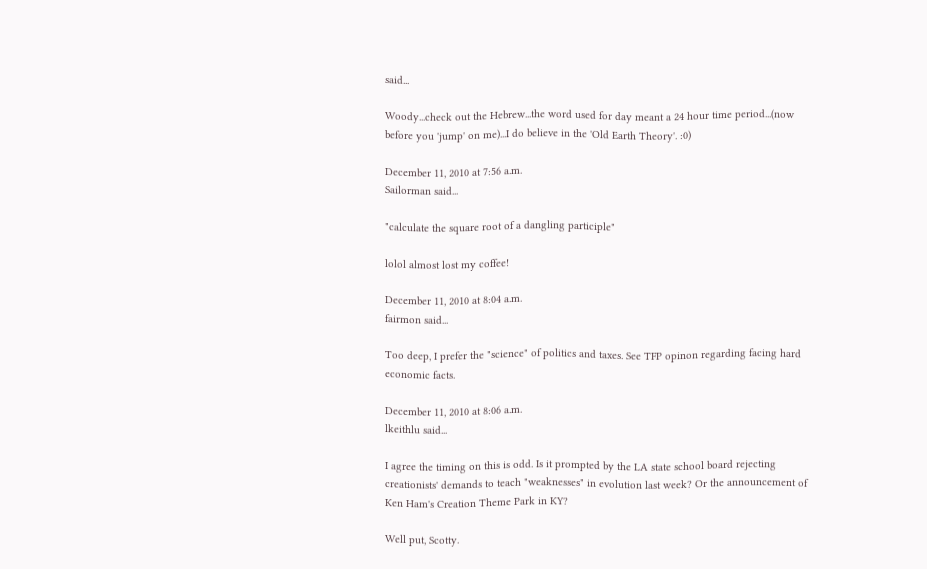said...

Woody...check out the Hebrew...the word used for day meant a 24 hour time period...(now before you 'jump' on me)...I do believe in the 'Old Earth Theory'. :0)

December 11, 2010 at 7:56 a.m.
Sailorman said...

"calculate the square root of a dangling participle"

lolol almost lost my coffee!

December 11, 2010 at 8:04 a.m.
fairmon said...

Too deep, I prefer the "science" of politics and taxes. See TFP opinon regarding facing hard economic facts.

December 11, 2010 at 8:06 a.m.
lkeithlu said...

I agree the timing on this is odd. Is it prompted by the LA state school board rejecting creationists' demands to teach "weaknesses" in evolution last week? Or the announcement of Ken Ham's Creation Theme Park in KY?

Well put, Scotty.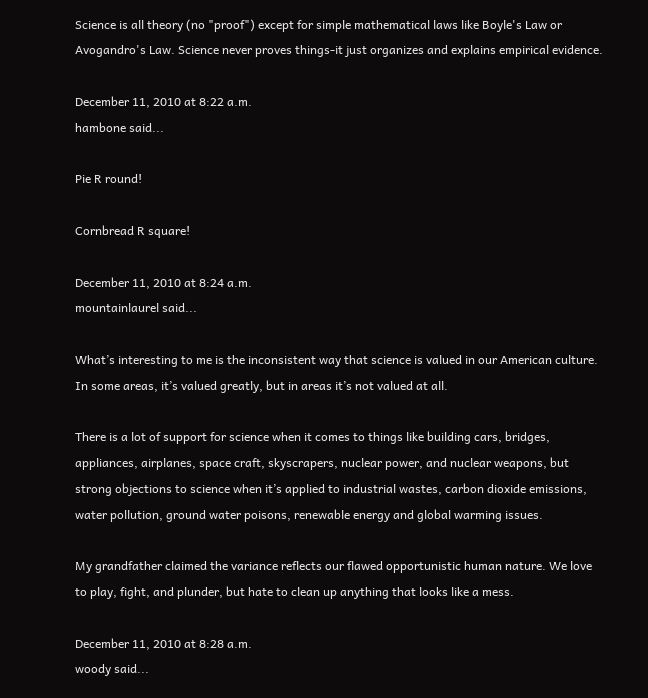Science is all theory (no "proof") except for simple mathematical laws like Boyle's Law or Avogandro's Law. Science never proves things-it just organizes and explains empirical evidence.

December 11, 2010 at 8:22 a.m.
hambone said...

Pie R round!

Cornbread R square!

December 11, 2010 at 8:24 a.m.
mountainlaurel said...

What’s interesting to me is the inconsistent way that science is valued in our American culture. In some areas, it’s valued greatly, but in areas it’s not valued at all.

There is a lot of support for science when it comes to things like building cars, bridges, appliances, airplanes, space craft, skyscrapers, nuclear power, and nuclear weapons, but strong objections to science when it’s applied to industrial wastes, carbon dioxide emissions, water pollution, ground water poisons, renewable energy and global warming issues.

My grandfather claimed the variance reflects our flawed opportunistic human nature. We love to play, fight, and plunder, but hate to clean up anything that looks like a mess.

December 11, 2010 at 8:28 a.m.
woody said...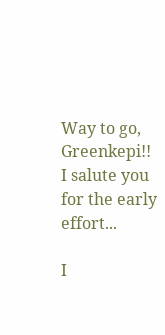Way to go, Greenkepi!! I salute you for the early effort...

I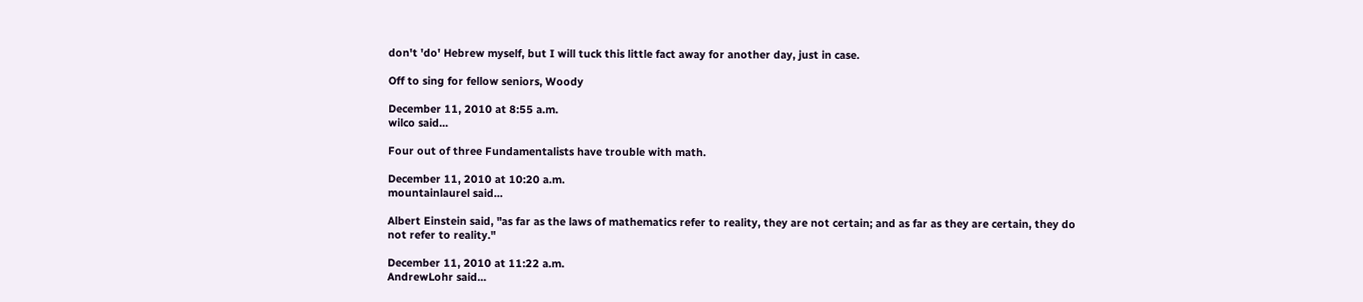don't 'do' Hebrew myself, but I will tuck this little fact away for another day, just in case.

Off to sing for fellow seniors, Woody

December 11, 2010 at 8:55 a.m.
wilco said...

Four out of three Fundamentalists have trouble with math.

December 11, 2010 at 10:20 a.m.
mountainlaurel said...

Albert Einstein said, "as far as the laws of mathematics refer to reality, they are not certain; and as far as they are certain, they do not refer to reality."

December 11, 2010 at 11:22 a.m.
AndrewLohr said...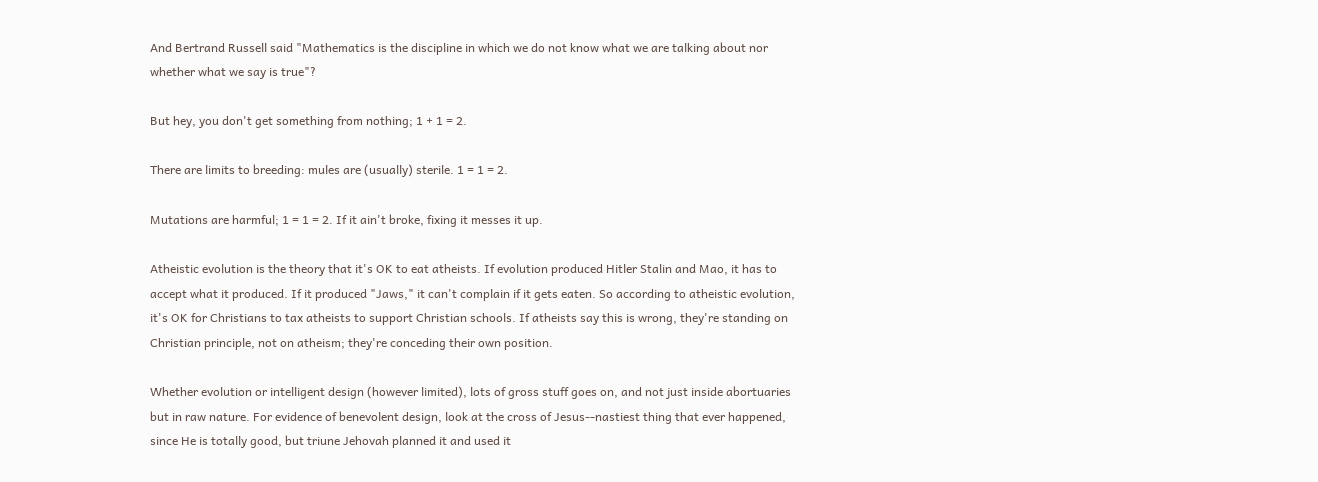And Bertrand Russell said "Mathematics is the discipline in which we do not know what we are talking about nor whether what we say is true"?

But hey, you don't get something from nothing; 1 + 1 = 2.

There are limits to breeding: mules are (usually) sterile. 1 = 1 = 2.

Mutations are harmful; 1 = 1 = 2. If it ain't broke, fixing it messes it up.

Atheistic evolution is the theory that it's OK to eat atheists. If evolution produced Hitler Stalin and Mao, it has to accept what it produced. If it produced "Jaws," it can't complain if it gets eaten. So according to atheistic evolution, it's OK for Christians to tax atheists to support Christian schools. If atheists say this is wrong, they're standing on Christian principle, not on atheism; they're conceding their own position.

Whether evolution or intelligent design (however limited), lots of gross stuff goes on, and not just inside abortuaries but in raw nature. For evidence of benevolent design, look at the cross of Jesus--nastiest thing that ever happened, since He is totally good, but triune Jehovah planned it and used it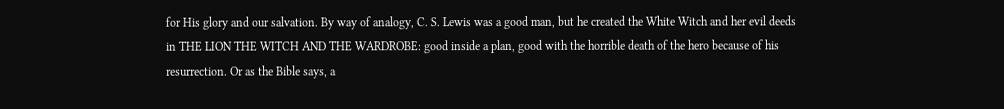for His glory and our salvation. By way of analogy, C. S. Lewis was a good man, but he created the White Witch and her evil deeds in THE LION THE WITCH AND THE WARDROBE: good inside a plan, good with the horrible death of the hero because of his resurrection. Or as the Bible says, a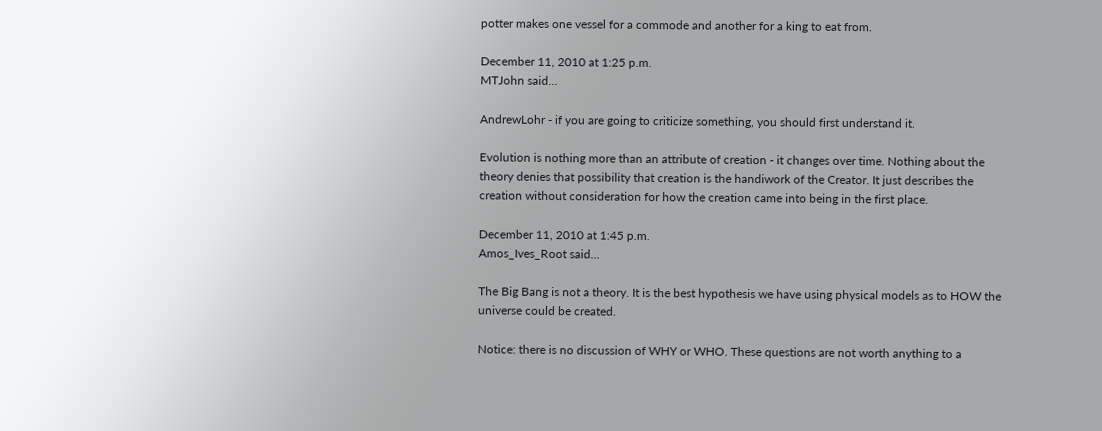potter makes one vessel for a commode and another for a king to eat from.

December 11, 2010 at 1:25 p.m.
MTJohn said...

AndrewLohr - if you are going to criticize something, you should first understand it.

Evolution is nothing more than an attribute of creation - it changes over time. Nothing about the theory denies that possibility that creation is the handiwork of the Creator. It just describes the creation without consideration for how the creation came into being in the first place.

December 11, 2010 at 1:45 p.m.
Amos_Ives_Root said...

The Big Bang is not a theory. It is the best hypothesis we have using physical models as to HOW the universe could be created.

Notice: there is no discussion of WHY or WHO. These questions are not worth anything to a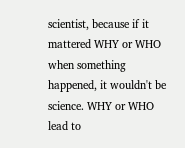scientist, because if it mattered WHY or WHO when something happened, it wouldn't be science. WHY or WHO lead to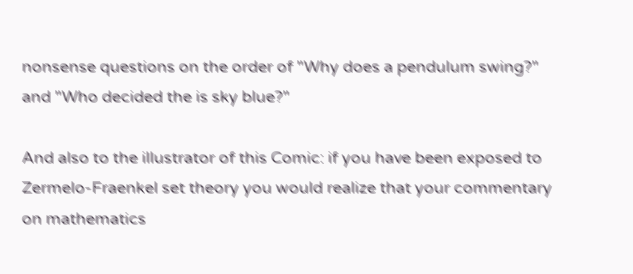nonsense questions on the order of "Why does a pendulum swing?" and "Who decided the is sky blue?"

And also to the illustrator of this Comic: if you have been exposed to Zermelo-Fraenkel set theory you would realize that your commentary on mathematics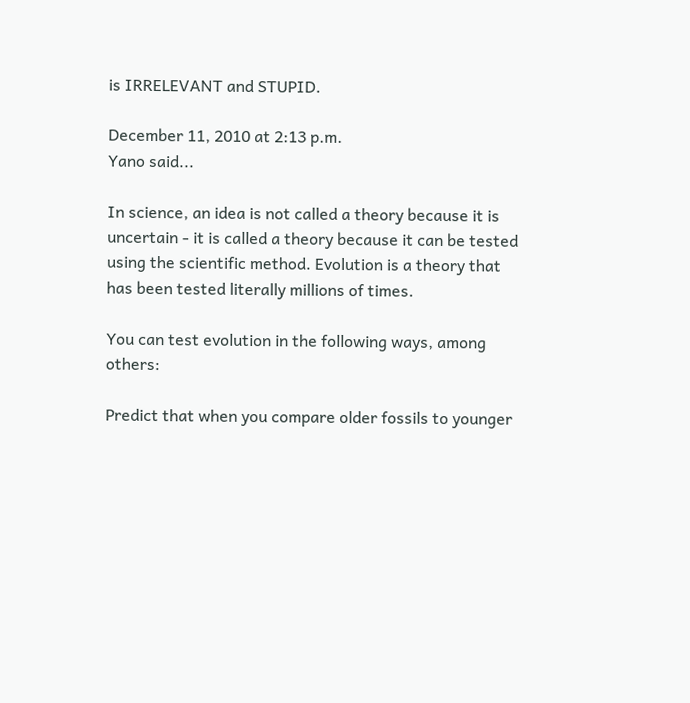is IRRELEVANT and STUPID.

December 11, 2010 at 2:13 p.m.
Yano said...

In science, an idea is not called a theory because it is uncertain - it is called a theory because it can be tested using the scientific method. Evolution is a theory that has been tested literally millions of times.

You can test evolution in the following ways, among others:

Predict that when you compare older fossils to younger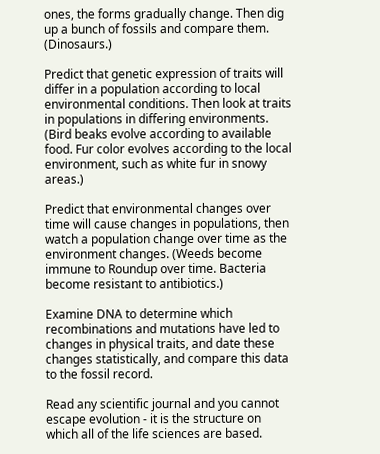ones, the forms gradually change. Then dig up a bunch of fossils and compare them. (Dinosaurs.)

Predict that genetic expression of traits will differ in a population according to local environmental conditions. Then look at traits in populations in differing environments. (Bird beaks evolve according to available food. Fur color evolves according to the local environment, such as white fur in snowy areas.)

Predict that environmental changes over time will cause changes in populations, then watch a population change over time as the environment changes. (Weeds become immune to Roundup over time. Bacteria become resistant to antibiotics.)

Examine DNA to determine which recombinations and mutations have led to changes in physical traits, and date these changes statistically, and compare this data to the fossil record.

Read any scientific journal and you cannot escape evolution - it is the structure on which all of the life sciences are based.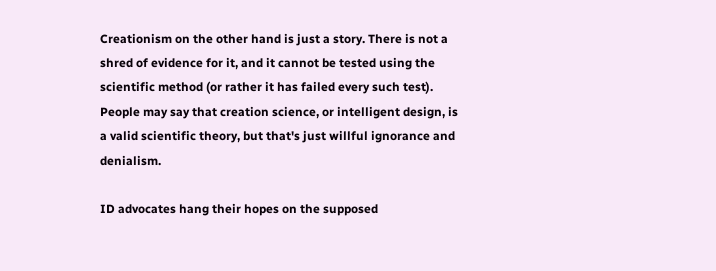Creationism on the other hand is just a story. There is not a shred of evidence for it, and it cannot be tested using the scientific method (or rather it has failed every such test). People may say that creation science, or intelligent design, is a valid scientific theory, but that's just willful ignorance and denialism.

ID advocates hang their hopes on the supposed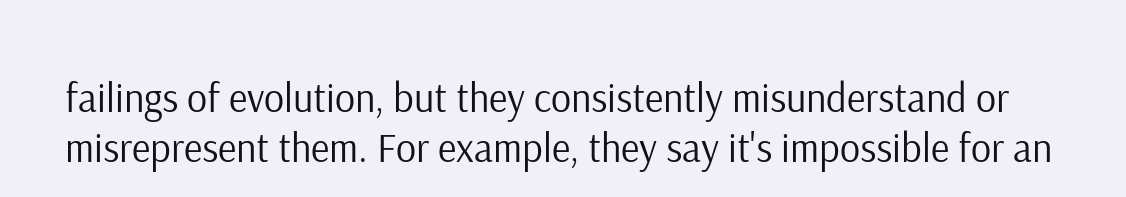failings of evolution, but they consistently misunderstand or misrepresent them. For example, they say it's impossible for an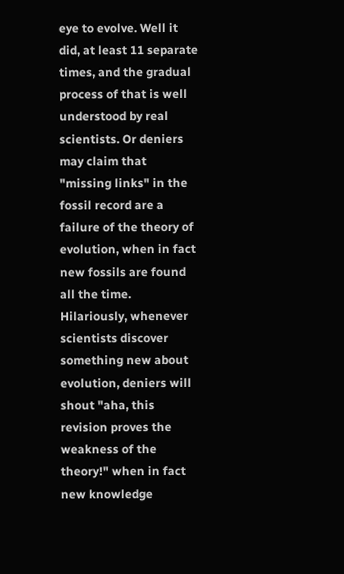eye to evolve. Well it did, at least 11 separate times, and the gradual process of that is well understood by real scientists. Or deniers may claim that "missing links" in the fossil record are a failure of the theory of evolution, when in fact new fossils are found all the time. Hilariously, whenever scientists discover something new about evolution, deniers will shout "aha, this revision proves the weakness of the theory!" when in fact new knowledge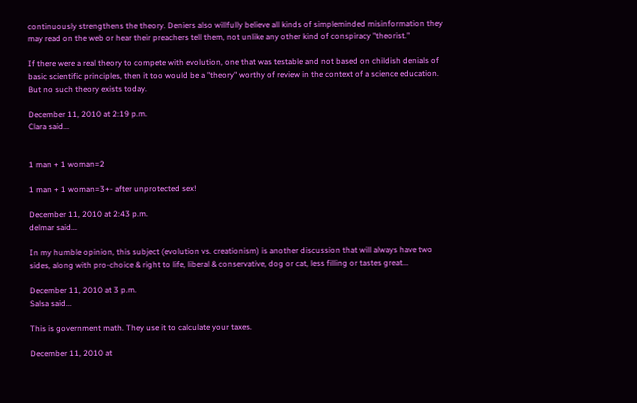continuously strengthens the theory. Deniers also willfully believe all kinds of simpleminded misinformation they may read on the web or hear their preachers tell them, not unlike any other kind of conspiracy "theorist."

If there were a real theory to compete with evolution, one that was testable and not based on childish denials of basic scientific principles, then it too would be a "theory" worthy of review in the context of a science education. But no such theory exists today.

December 11, 2010 at 2:19 p.m.
Clara said...


1 man + 1 woman=2

1 man + 1 woman=3+- after unprotected sex!

December 11, 2010 at 2:43 p.m.
delmar said...

In my humble opinion, this subject (evolution vs. creationism) is another discussion that will always have two sides, along with pro-choice & right to life, liberal & conservative, dog or cat, less filling or tastes great...

December 11, 2010 at 3 p.m.
Salsa said...

This is government math. They use it to calculate your taxes.

December 11, 2010 at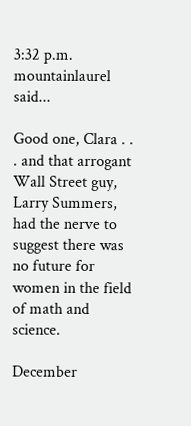3:32 p.m.
mountainlaurel said...

Good one, Clara . . . and that arrogant Wall Street guy, Larry Summers, had the nerve to suggest there was no future for women in the field of math and science.

December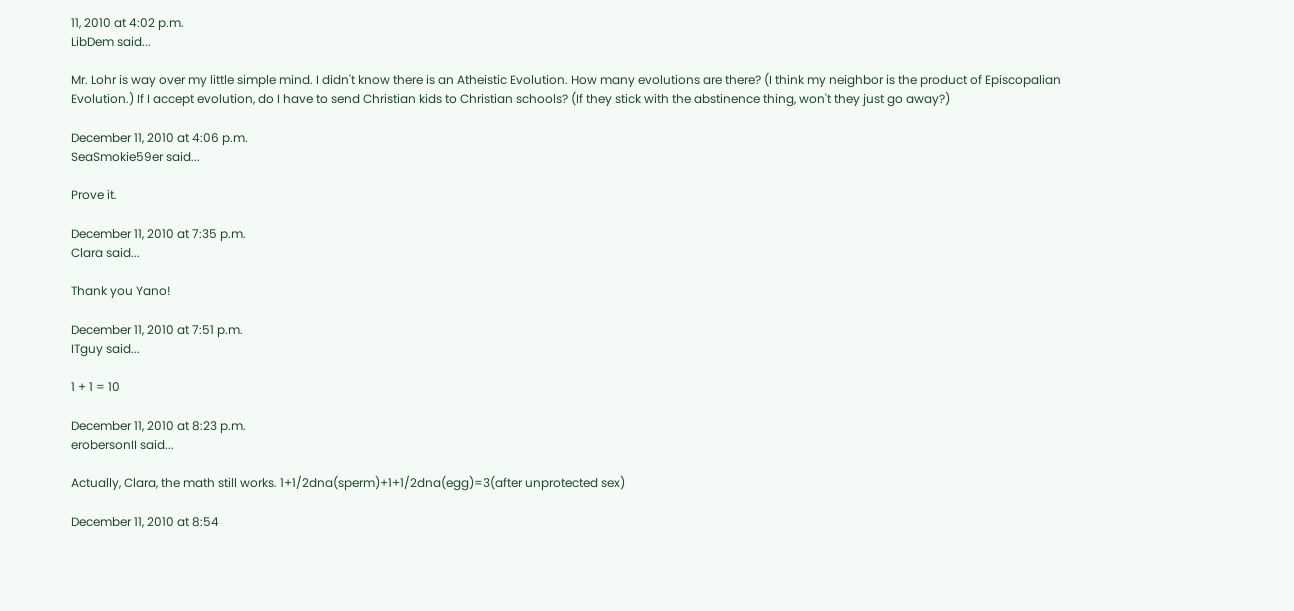11, 2010 at 4:02 p.m.
LibDem said...

Mr. Lohr is way over my little simple mind. I didn't know there is an Atheistic Evolution. How many evolutions are there? (I think my neighbor is the product of Episcopalian Evolution.) If I accept evolution, do I have to send Christian kids to Christian schools? (If they stick with the abstinence thing, won't they just go away?)

December 11, 2010 at 4:06 p.m.
SeaSmokie59er said...

Prove it.

December 11, 2010 at 7:35 p.m.
Clara said...

Thank you Yano!

December 11, 2010 at 7:51 p.m.
ITguy said...

1 + 1 = 10

December 11, 2010 at 8:23 p.m.
erobersonII said...

Actually, Clara, the math still works. 1+1/2dna(sperm)+1+1/2dna(egg)=3(after unprotected sex)

December 11, 2010 at 8:54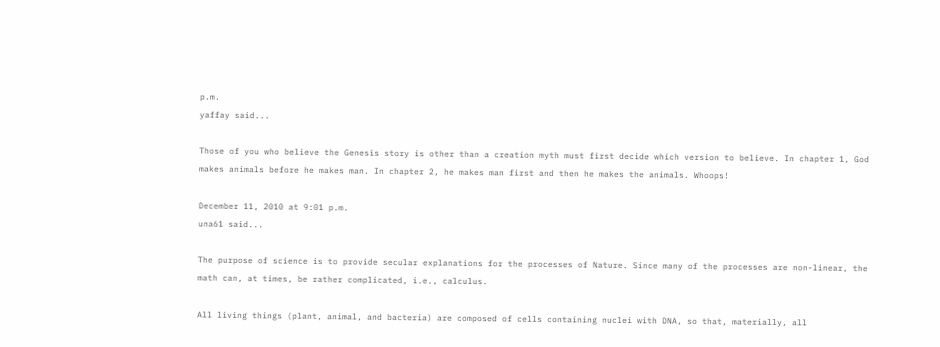p.m.
yaffay said...

Those of you who believe the Genesis story is other than a creation myth must first decide which version to believe. In chapter 1, God makes animals before he makes man. In chapter 2, he makes man first and then he makes the animals. Whoops!

December 11, 2010 at 9:01 p.m.
una61 said...

The purpose of science is to provide secular explanations for the processes of Nature. Since many of the processes are non-linear, the math can, at times, be rather complicated, i.e., calculus.

All living things (plant, animal, and bacteria) are composed of cells containing nuclei with DNA, so that, materially, all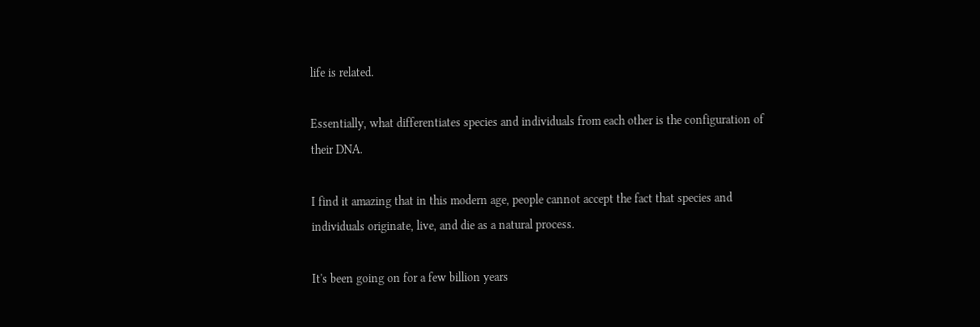life is related.

Essentially, what differentiates species and individuals from each other is the configuration of their DNA.

I find it amazing that in this modern age, people cannot accept the fact that species and individuals originate, live, and die as a natural process.

It's been going on for a few billion years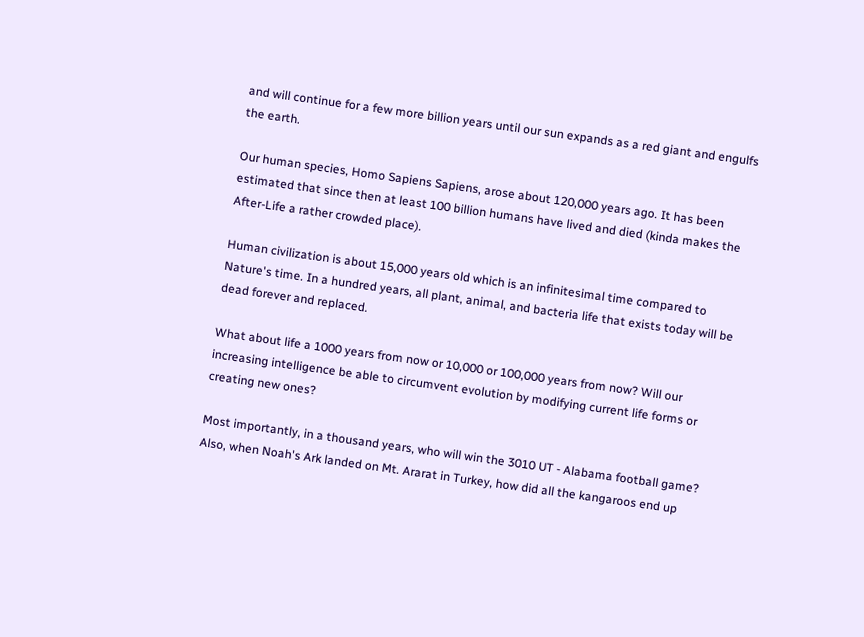and will continue for a few more billion years until our sun expands as a red giant and engulfs the earth.

Our human species, Homo Sapiens Sapiens, arose about 120,000 years ago. It has been estimated that since then at least 100 billion humans have lived and died (kinda makes the After-Life a rather crowded place).

Human civilization is about 15,000 years old which is an infinitesimal time compared to Nature's time. In a hundred years, all plant, animal, and bacteria life that exists today will be dead forever and replaced.

What about life a 1000 years from now or 10,000 or 100,000 years from now? Will our increasing intelligence be able to circumvent evolution by modifying current life forms or creating new ones?

Most importantly, in a thousand years, who will win the 3010 UT - Alabama football game? Also, when Noah's Ark landed on Mt. Ararat in Turkey, how did all the kangaroos end up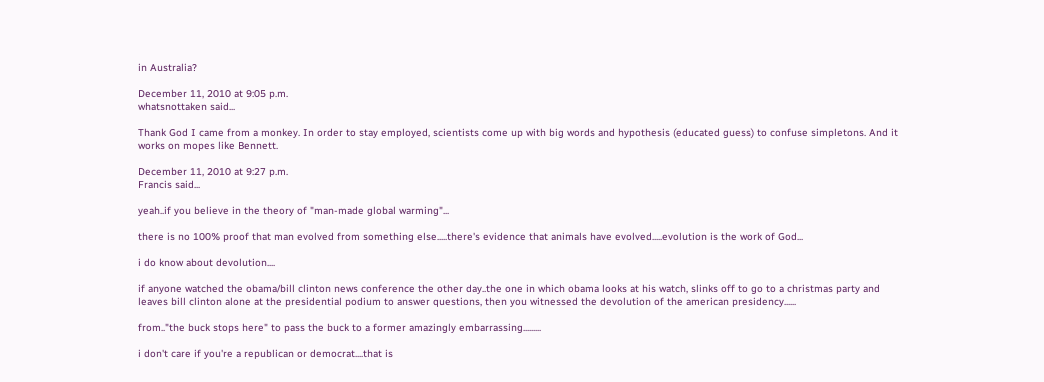in Australia?

December 11, 2010 at 9:05 p.m.
whatsnottaken said...

Thank God I came from a monkey. In order to stay employed, scientists come up with big words and hypothesis (educated guess) to confuse simpletons. And it works on mopes like Bennett.

December 11, 2010 at 9:27 p.m.
Francis said...

yeah..if you believe in the theory of "man-made global warming"...

there is no 100% proof that man evolved from something else.....there's evidence that animals have evolved.....evolution is the work of God...

i do know about devolution....

if anyone watched the obama/bill clinton news conference the other day..the one in which obama looks at his watch, slinks off to go to a christmas party and leaves bill clinton alone at the presidential podium to answer questions, then you witnessed the devolution of the american presidency......

from.."the buck stops here" to pass the buck to a former amazingly embarrassing.........

i don't care if you're a republican or democrat....that is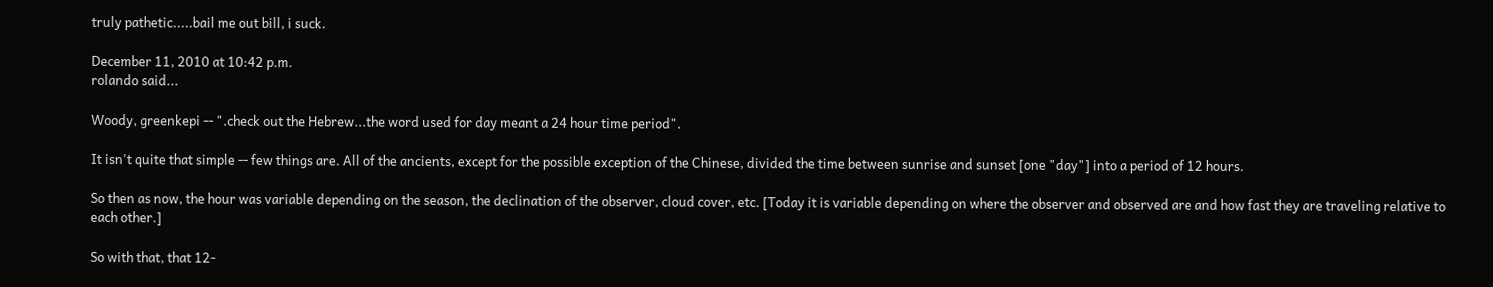truly pathetic.....bail me out bill, i suck.

December 11, 2010 at 10:42 p.m.
rolando said...

Woody, greenkepi -- ".check out the Hebrew...the word used for day meant a 24 hour time period".

It isn't quite that simple -- few things are. All of the ancients, except for the possible exception of the Chinese, divided the time between sunrise and sunset [one "day"] into a period of 12 hours.

So then as now, the hour was variable depending on the season, the declination of the observer, cloud cover, etc. [Today it is variable depending on where the observer and observed are and how fast they are traveling relative to each other.]

So with that, that 12-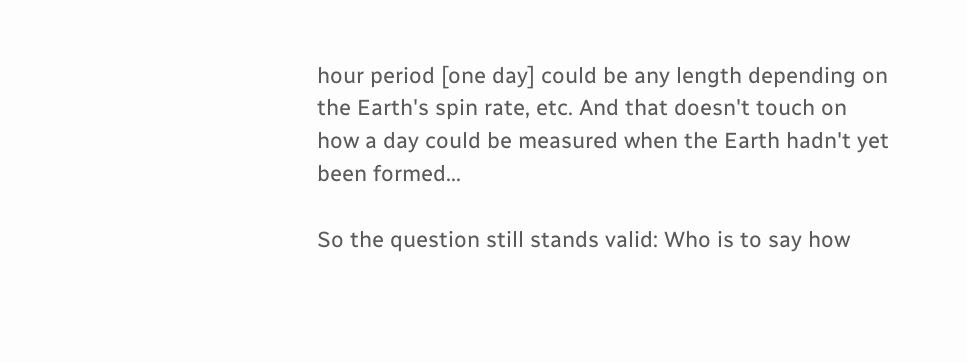hour period [one day] could be any length depending on the Earth's spin rate, etc. And that doesn't touch on how a day could be measured when the Earth hadn't yet been formed...

So the question still stands valid: Who is to say how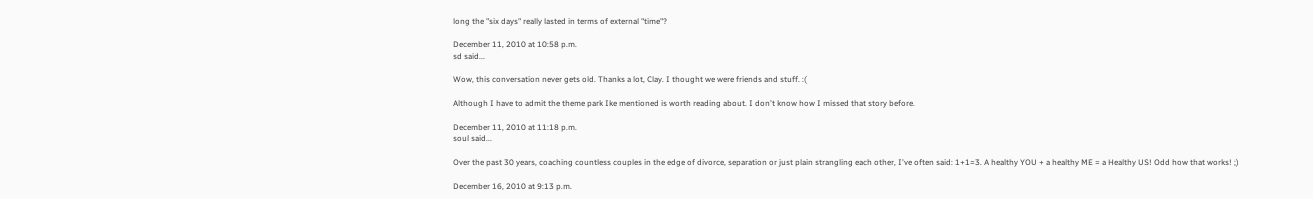long the "six days" really lasted in terms of external "time"?

December 11, 2010 at 10:58 p.m.
sd said...

Wow, this conversation never gets old. Thanks a lot, Clay. I thought we were friends and stuff. :(

Although I have to admit the theme park Ike mentioned is worth reading about. I don't know how I missed that story before.

December 11, 2010 at 11:18 p.m.
soul said...

Over the past 30 years, coaching countless couples in the edge of divorce, separation or just plain strangling each other, I've often said: 1+1=3. A healthy YOU + a healthy ME = a Healthy US! Odd how that works! ;)

December 16, 2010 at 9:13 p.m.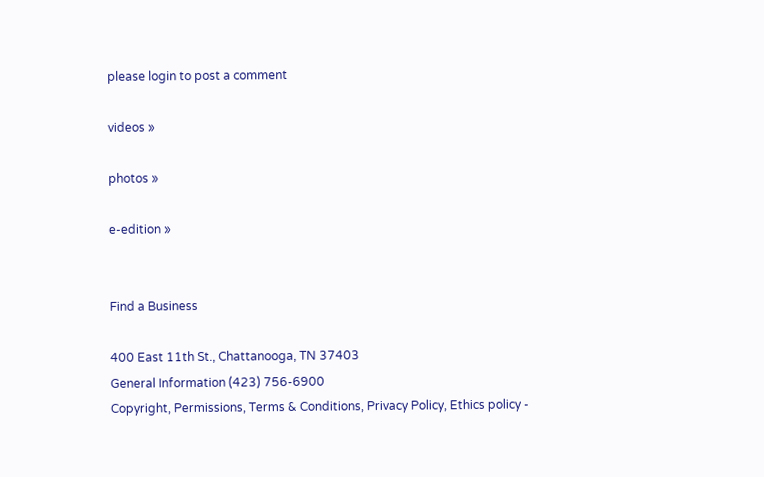please login to post a comment

videos »

photos »

e-edition »


Find a Business

400 East 11th St., Chattanooga, TN 37403
General Information (423) 756-6900
Copyright, Permissions, Terms & Conditions, Privacy Policy, Ethics policy -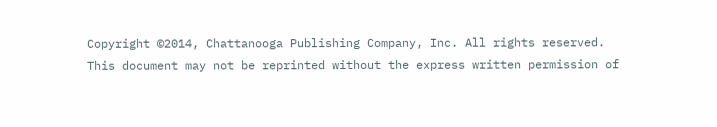Copyright ©2014, Chattanooga Publishing Company, Inc. All rights reserved.
This document may not be reprinted without the express written permission of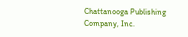Chattanooga Publishing Company, Inc.